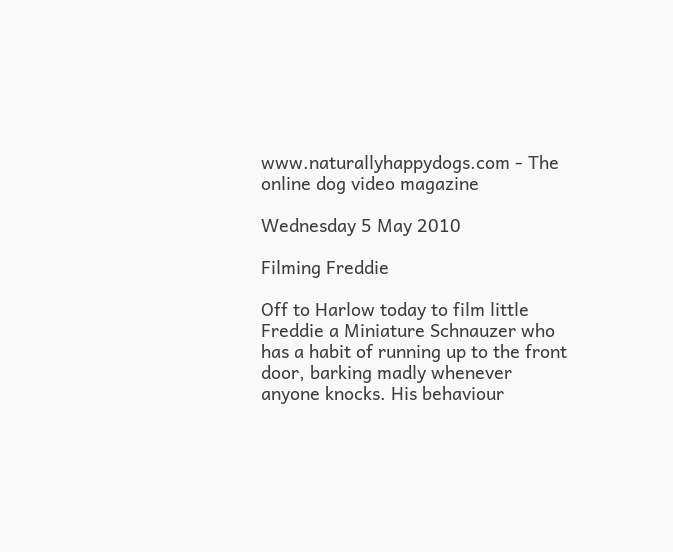www.naturallyhappydogs.com - The online dog video magazine

Wednesday 5 May 2010

Filming Freddie

Off to Harlow today to film little Freddie a Miniature Schnauzer who has a habit of running up to the front door, barking madly whenever anyone knocks. His behaviour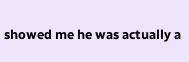showed me he was actually a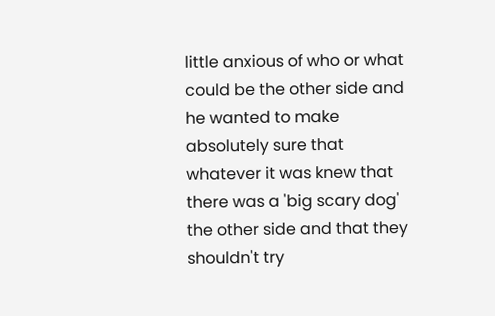little anxious of who or what could be the other side and he wanted to make absolutely sure that whatever it was knew that there was a 'big scary dog' the other side and that they shouldn't try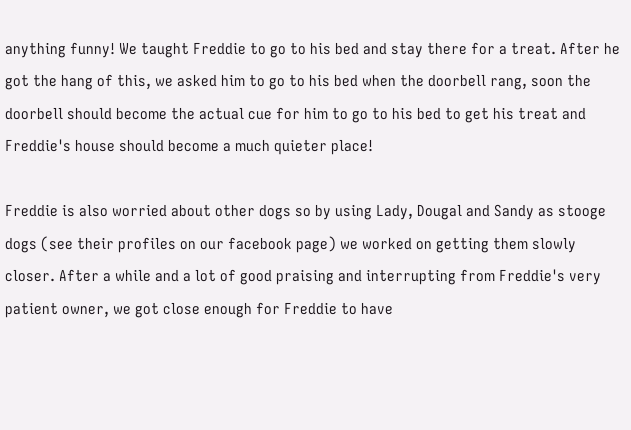anything funny! We taught Freddie to go to his bed and stay there for a treat. After he got the hang of this, we asked him to go to his bed when the doorbell rang, soon the doorbell should become the actual cue for him to go to his bed to get his treat and Freddie's house should become a much quieter place!

Freddie is also worried about other dogs so by using Lady, Dougal and Sandy as stooge dogs (see their profiles on our facebook page) we worked on getting them slowly closer. After a while and a lot of good praising and interrupting from Freddie's very patient owner, we got close enough for Freddie to have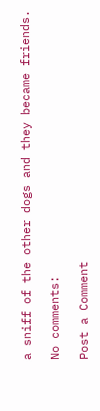a sniff of the other dogs and they became friends.

No comments:

Post a Comment